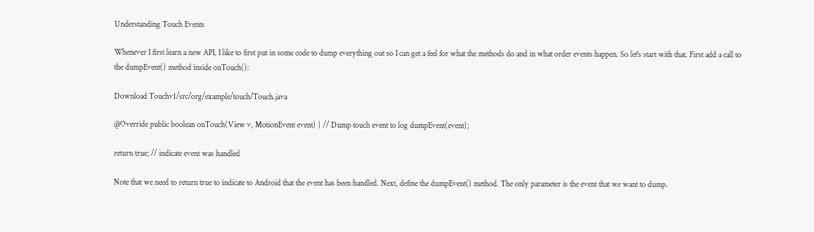Understanding Touch Events

Whenever I first learn a new API, I like to first put in some code to dump everything out so I can get a feel for what the methods do and in what order events happen. So let's start with that. First add a call to the dumpEvent() method inside onTouch():

Download Touchv1/src/org/example/touch/Touch.java

@Override public boolean onTouch(View v, MotionEvent event) { // Dump touch event to log dumpEvent(event);

return true; // indicate event was handled

Note that we need to return true to indicate to Android that the event has been handled. Next, define the dumpEvent() method. The only parameter is the event that we want to dump.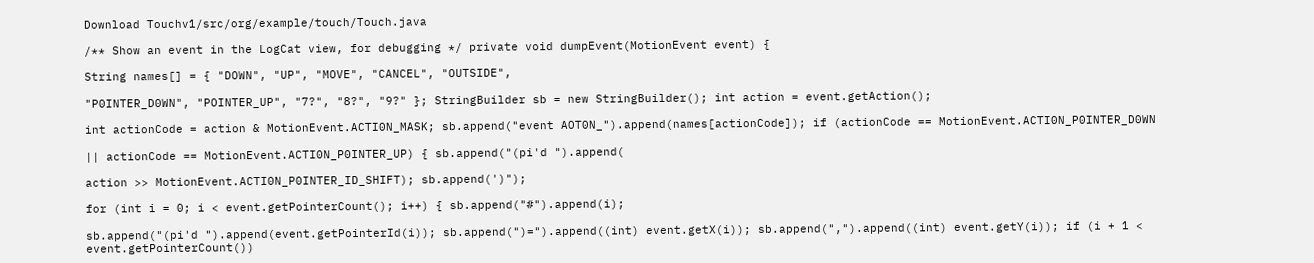Download Touchv1/src/org/example/touch/Touch.java

/** Show an event in the LogCat view, for debugging */ private void dumpEvent(MotionEvent event) {

String names[] = { "DOWN", "UP", "MOVE", "CANCEL", "OUTSIDE",

"P0INTER_D0WN", "POINTER_UP", "7?", "8?", "9?" }; StringBuilder sb = new StringBuilder(); int action = event.getAction();

int actionCode = action & MotionEvent.ACTI0N_MASK; sb.append("event AOT0N_").append(names[actionCode]); if (actionCode == MotionEvent.ACTI0N_P0INTER_D0WN

|| actionCode == MotionEvent.ACTI0N_P0INTER_UP) { sb.append("(pi'd ").append(

action >> MotionEvent.ACTI0N_P0INTER_ID_SHIFT); sb.append(')");

for (int i = 0; i < event.getPointerCount(); i++) { sb.append("#").append(i);

sb.append("(pi'd ").append(event.getPointerId(i)); sb.append(")=").append((int) event.getX(i)); sb.append(",").append((int) event.getY(i)); if (i + 1 < event.getPointerCount())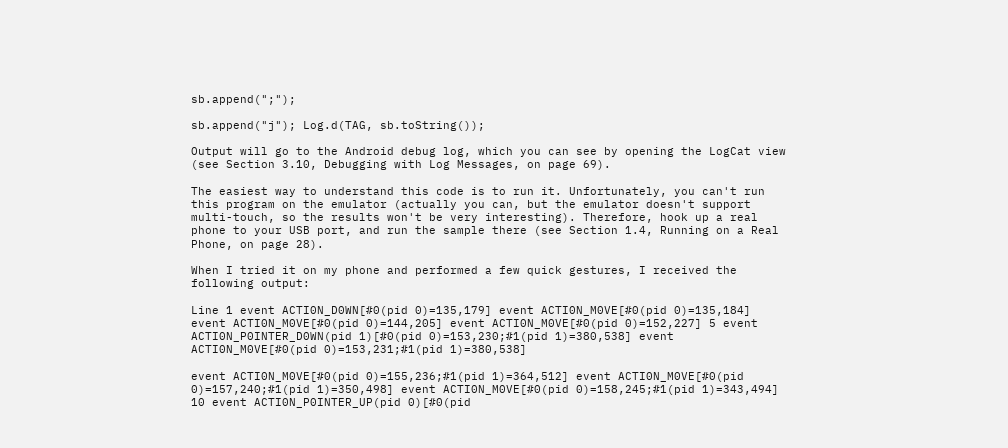sb.append(";");

sb.append("j"); Log.d(TAG, sb.toString());

Output will go to the Android debug log, which you can see by opening the LogCat view (see Section 3.10, Debugging with Log Messages, on page 69).

The easiest way to understand this code is to run it. Unfortunately, you can't run this program on the emulator (actually you can, but the emulator doesn't support multi-touch, so the results won't be very interesting). Therefore, hook up a real phone to your USB port, and run the sample there (see Section 1.4, Running on a Real Phone, on page 28).

When I tried it on my phone and performed a few quick gestures, I received the following output:

Line 1 event ACTI0N_D0WN[#0(pid 0)=135,179] event ACTI0N_M0VE[#0(pid 0)=135,184] event ACTI0N_M0VE[#0(pid 0)=144,205] event ACTI0N_M0VE[#0(pid 0)=152,227] 5 event ACTI0N_P0INTER_D0WN(pid 1)[#0(pid 0)=153,230;#1(pid 1)=380,538] event ACTI0N_M0VE[#0(pid 0)=153,231;#1(pid 1)=380,538]

event ACTI0N_M0VE[#0(pid 0)=155,236;#1(pid 1)=364,512] event ACTI0N_M0VE[#0(pid 0)=157,240;#1(pid 1)=350,498] event ACTI0N_M0VE[#0(pid 0)=158,245;#1(pid 1)=343,494] 10 event ACTI0N_P0INTER_UP(pid 0)[#0(pid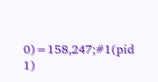0)=158,247;#1(pid 1)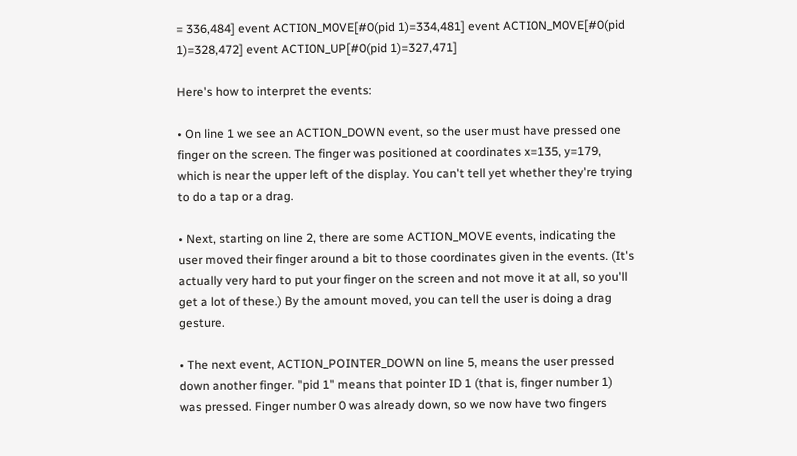= 336,484] event ACTI0N_M0VE[#0(pid 1)=334,481] event ACTI0N_M0VE[#0(pid 1)=328,472] event ACTI0N_UP[#0(pid 1)=327,471]

Here's how to interpret the events:

• On line 1 we see an ACTION_DOWN event, so the user must have pressed one finger on the screen. The finger was positioned at coordinates x=135, y=179, which is near the upper left of the display. You can't tell yet whether they're trying to do a tap or a drag.

• Next, starting on line 2, there are some ACTION_MOVE events, indicating the user moved their finger around a bit to those coordinates given in the events. (It's actually very hard to put your finger on the screen and not move it at all, so you'll get a lot of these.) By the amount moved, you can tell the user is doing a drag gesture.

• The next event, ACTION_POINTER_DOWN on line 5, means the user pressed down another finger. "pid 1" means that pointer ID 1 (that is, finger number 1) was pressed. Finger number 0 was already down, so we now have two fingers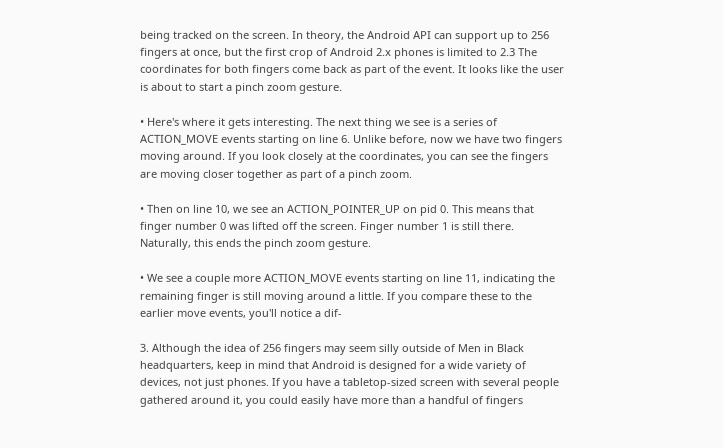being tracked on the screen. In theory, the Android API can support up to 256 fingers at once, but the first crop of Android 2.x phones is limited to 2.3 The coordinates for both fingers come back as part of the event. It looks like the user is about to start a pinch zoom gesture.

• Here's where it gets interesting. The next thing we see is a series of ACTION_MOVE events starting on line 6. Unlike before, now we have two fingers moving around. If you look closely at the coordinates, you can see the fingers are moving closer together as part of a pinch zoom.

• Then on line 10, we see an ACTION_POINTER_UP on pid 0. This means that finger number 0 was lifted off the screen. Finger number 1 is still there. Naturally, this ends the pinch zoom gesture.

• We see a couple more ACTION_MOVE events starting on line 11, indicating the remaining finger is still moving around a little. If you compare these to the earlier move events, you'll notice a dif-

3. Although the idea of 256 fingers may seem silly outside of Men in Black headquarters, keep in mind that Android is designed for a wide variety of devices, not just phones. If you have a tabletop-sized screen with several people gathered around it, you could easily have more than a handful of fingers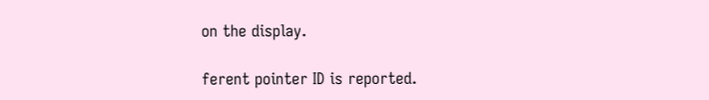on the display.

ferent pointer ID is reported.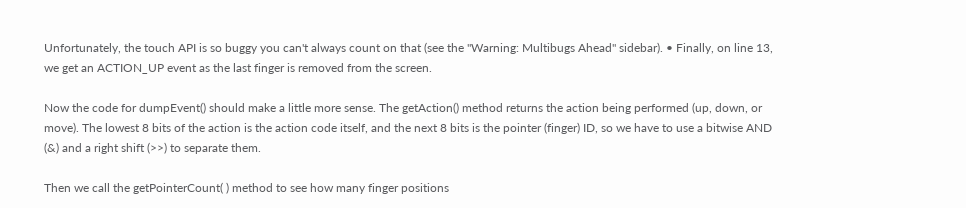Unfortunately, the touch API is so buggy you can't always count on that (see the "Warning: Multibugs Ahead" sidebar). • Finally, on line 13, we get an ACTION_UP event as the last finger is removed from the screen.

Now the code for dumpEvent() should make a little more sense. The getAction() method returns the action being performed (up, down, or move). The lowest 8 bits of the action is the action code itself, and the next 8 bits is the pointer (finger) ID, so we have to use a bitwise AND (&) and a right shift (>>) to separate them.

Then we call the getPointerCount( ) method to see how many finger positions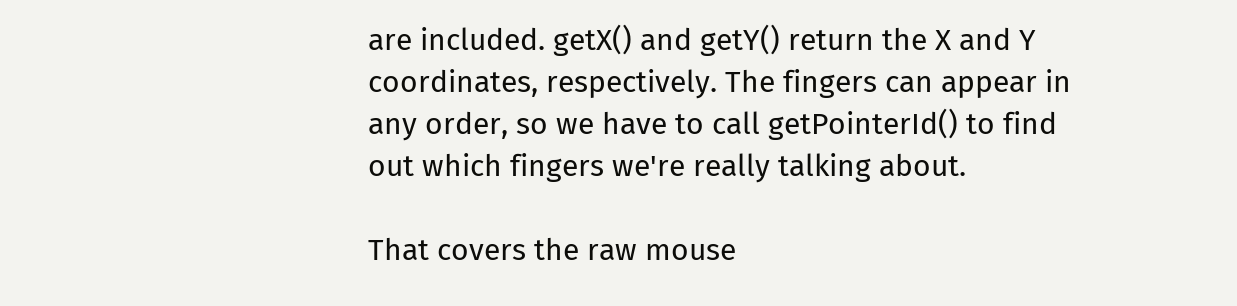are included. getX() and getY() return the X and Y coordinates, respectively. The fingers can appear in any order, so we have to call getPointerId() to find out which fingers we're really talking about.

That covers the raw mouse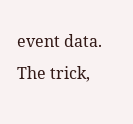event data. The trick,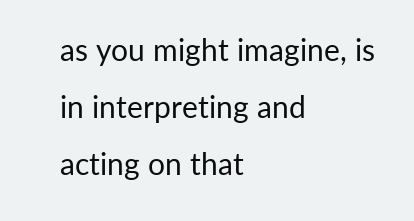as you might imagine, is in interpreting and acting on that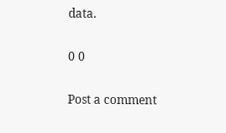data.

0 0

Post a comment